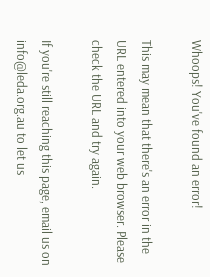Whoops! You've found an error!

This may mean that there's an error in the URL entered into your web browser. Please check the URL and try again.

If you're still reaching this page, email us on info@leda.org.au to let us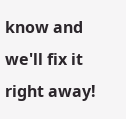know and we'll fix it right away!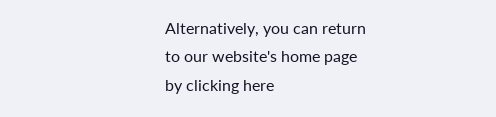Alternatively, you can return to our website's home page by clicking here